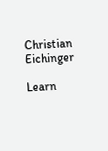Christian Eichinger

Learn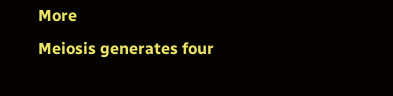More
Meiosis generates four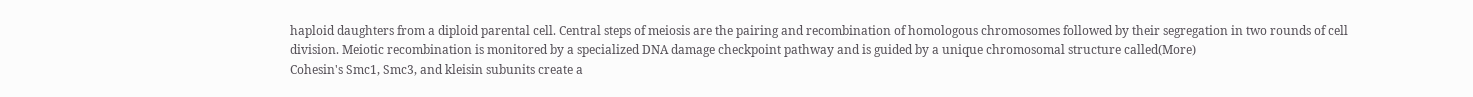haploid daughters from a diploid parental cell. Central steps of meiosis are the pairing and recombination of homologous chromosomes followed by their segregation in two rounds of cell division. Meiotic recombination is monitored by a specialized DNA damage checkpoint pathway and is guided by a unique chromosomal structure called(More)
Cohesin's Smc1, Smc3, and kleisin subunits create a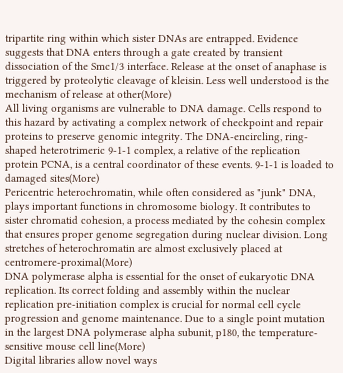tripartite ring within which sister DNAs are entrapped. Evidence suggests that DNA enters through a gate created by transient dissociation of the Smc1/3 interface. Release at the onset of anaphase is triggered by proteolytic cleavage of kleisin. Less well understood is the mechanism of release at other(More)
All living organisms are vulnerable to DNA damage. Cells respond to this hazard by activating a complex network of checkpoint and repair proteins to preserve genomic integrity. The DNA-encircling, ring-shaped heterotrimeric 9-1-1 complex, a relative of the replication protein PCNA, is a central coordinator of these events. 9-1-1 is loaded to damaged sites(More)
Pericentric heterochromatin, while often considered as "junk" DNA, plays important functions in chromosome biology. It contributes to sister chromatid cohesion, a process mediated by the cohesin complex that ensures proper genome segregation during nuclear division. Long stretches of heterochromatin are almost exclusively placed at centromere-proximal(More)
DNA polymerase alpha is essential for the onset of eukaryotic DNA replication. Its correct folding and assembly within the nuclear replication pre-initiation complex is crucial for normal cell cycle progression and genome maintenance. Due to a single point mutation in the largest DNA polymerase alpha subunit, p180, the temperature-sensitive mouse cell line(More)
Digital libraries allow novel ways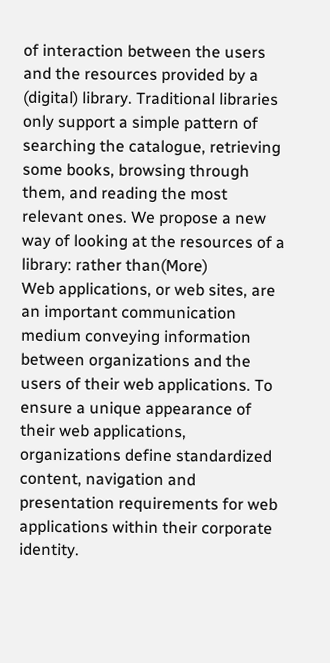of interaction between the users and the resources provided by a (digital) library. Traditional libraries only support a simple pattern of searching the catalogue, retrieving some books, browsing through them, and reading the most relevant ones. We propose a new way of looking at the resources of a library: rather than(More)
Web applications, or web sites, are an important communication medium conveying information between organizations and the users of their web applications. To ensure a unique appearance of their web applications, organizations define standardized content, navigation and presentation requirements for web applications within their corporate identity.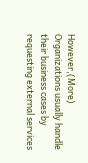However,(More)
Organizations usually handle their business cases by requesting external services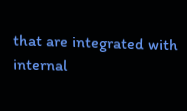that are integrated with internal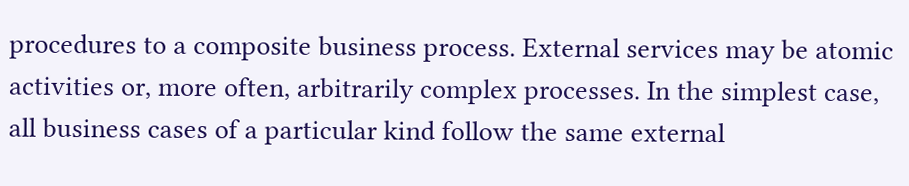procedures to a composite business process. External services may be atomic activities or, more often, arbitrarily complex processes. In the simplest case, all business cases of a particular kind follow the same external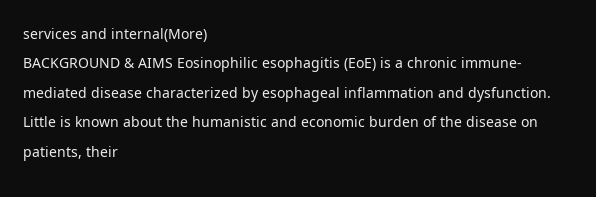services and internal(More)
BACKGROUND & AIMS Eosinophilic esophagitis (EoE) is a chronic immune-mediated disease characterized by esophageal inflammation and dysfunction. Little is known about the humanistic and economic burden of the disease on patients, their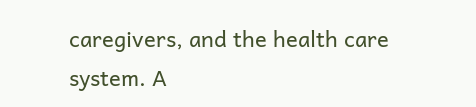caregivers, and the health care system. A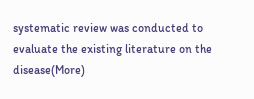systematic review was conducted to evaluate the existing literature on the disease(More)